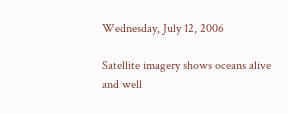Wednesday, July 12, 2006

Satellite imagery shows oceans alive and well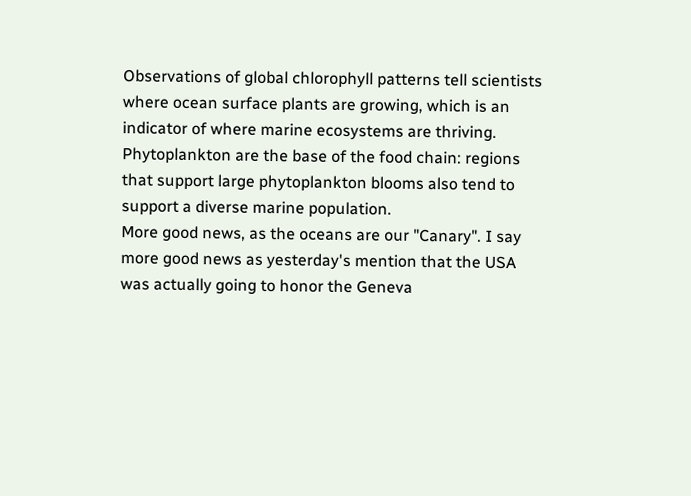Observations of global chlorophyll patterns tell scientists where ocean surface plants are growing, which is an indicator of where marine ecosystems are thriving. Phytoplankton are the base of the food chain: regions that support large phytoplankton blooms also tend to support a diverse marine population.
More good news, as the oceans are our "Canary". I say more good news as yesterday's mention that the USA was actually going to honor the Geneva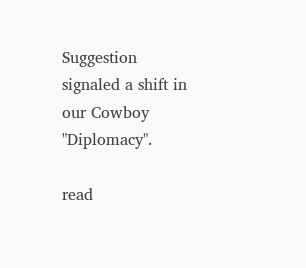Suggestion signaled a shift in our Cowboy "Diplomacy".

read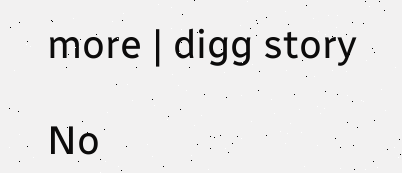more | digg story

No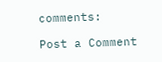comments:

Post a Comment